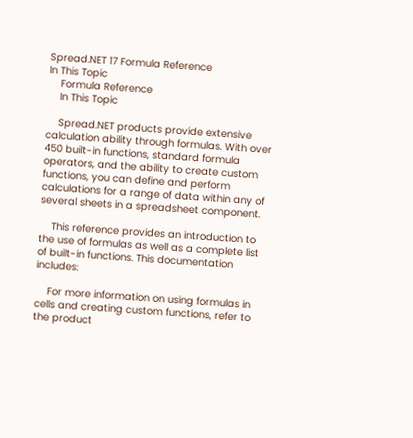Spread.NET 17 Formula Reference
In This Topic
    Formula Reference
    In This Topic

    Spread.NET products provide extensive calculation ability through formulas. With over 450 built-in functions, standard formula operators, and the ability to create custom functions, you can define and perform calculations for a range of data within any of several sheets in a spreadsheet component.

    This reference provides an introduction to the use of formulas as well as a complete list of built-in functions. This documentation includes:

    For more information on using formulas in cells and creating custom functions, refer to the product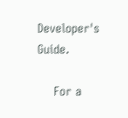Developer's Guide.

    For a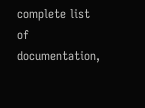complete list of documentation,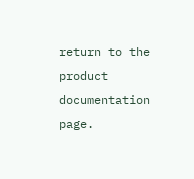return to the product documentation page.